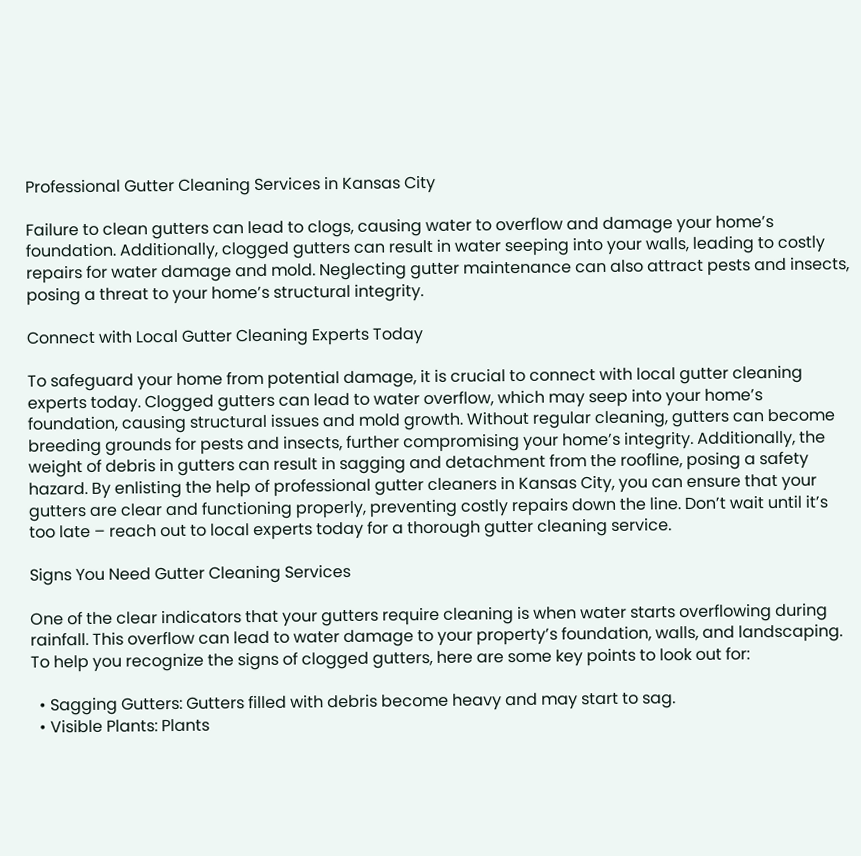Professional Gutter Cleaning Services in Kansas City

Failure to clean gutters can lead to clogs, causing water to overflow and damage your home’s foundation. Additionally, clogged gutters can result in water seeping into your walls, leading to costly repairs for water damage and mold. Neglecting gutter maintenance can also attract pests and insects, posing a threat to your home’s structural integrity.

Connect with Local Gutter Cleaning Experts Today

To safeguard your home from potential damage, it is crucial to connect with local gutter cleaning experts today. Clogged gutters can lead to water overflow, which may seep into your home’s foundation, causing structural issues and mold growth. Without regular cleaning, gutters can become breeding grounds for pests and insects, further compromising your home’s integrity. Additionally, the weight of debris in gutters can result in sagging and detachment from the roofline, posing a safety hazard. By enlisting the help of professional gutter cleaners in Kansas City, you can ensure that your gutters are clear and functioning properly, preventing costly repairs down the line. Don’t wait until it’s too late – reach out to local experts today for a thorough gutter cleaning service.

Signs You Need Gutter Cleaning Services

One of the clear indicators that your gutters require cleaning is when water starts overflowing during rainfall. This overflow can lead to water damage to your property’s foundation, walls, and landscaping. To help you recognize the signs of clogged gutters, here are some key points to look out for:

  • Sagging Gutters: Gutters filled with debris become heavy and may start to sag.
  • Visible Plants: Plants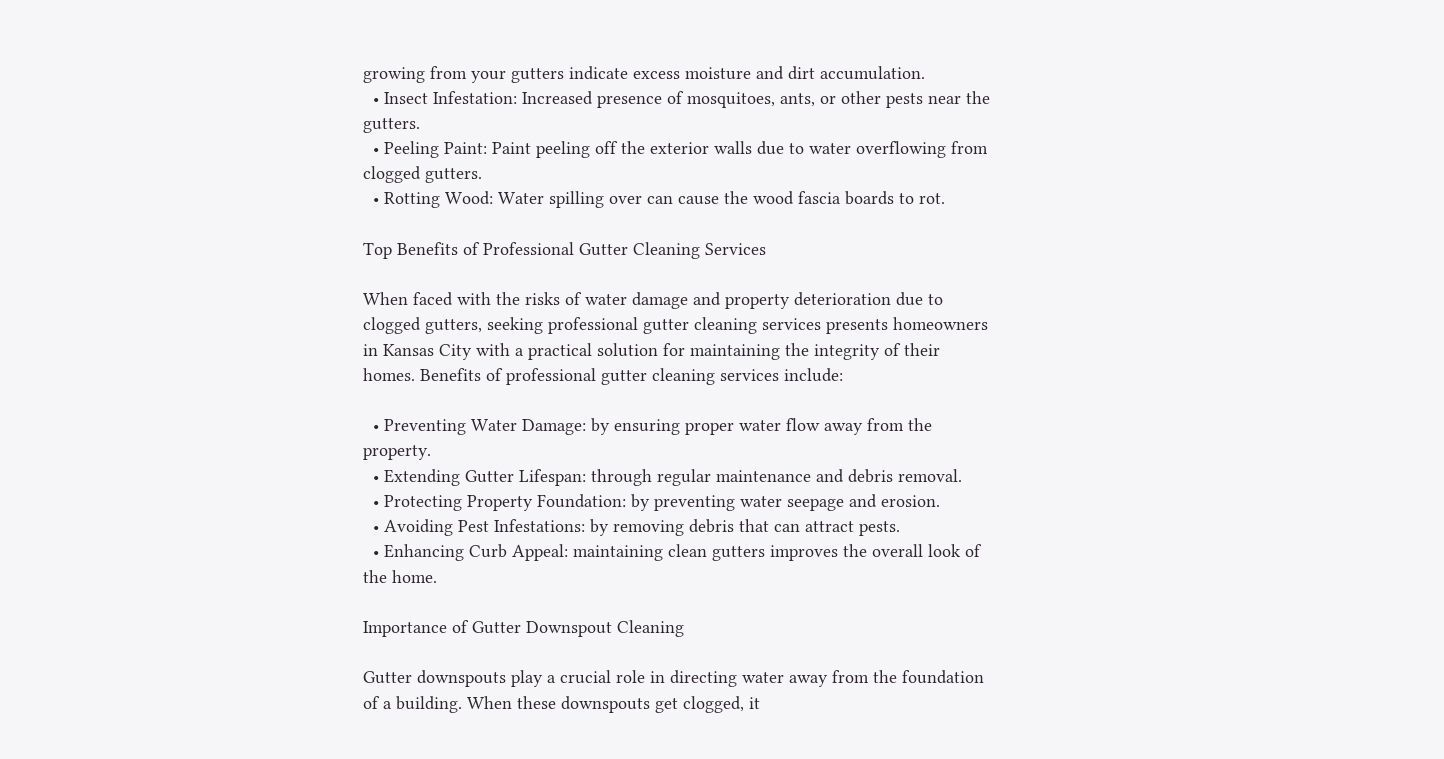growing from your gutters indicate excess moisture and dirt accumulation.
  • Insect Infestation: Increased presence of mosquitoes, ants, or other pests near the gutters.
  • Peeling Paint: Paint peeling off the exterior walls due to water overflowing from clogged gutters.
  • Rotting Wood: Water spilling over can cause the wood fascia boards to rot.

Top Benefits of Professional Gutter Cleaning Services

When faced with the risks of water damage and property deterioration due to clogged gutters, seeking professional gutter cleaning services presents homeowners in Kansas City with a practical solution for maintaining the integrity of their homes. Benefits of professional gutter cleaning services include:

  • Preventing Water Damage: by ensuring proper water flow away from the property.
  • Extending Gutter Lifespan: through regular maintenance and debris removal.
  • Protecting Property Foundation: by preventing water seepage and erosion.
  • Avoiding Pest Infestations: by removing debris that can attract pests.
  • Enhancing Curb Appeal: maintaining clean gutters improves the overall look of the home.

Importance of Gutter Downspout Cleaning

Gutter downspouts play a crucial role in directing water away from the foundation of a building. When these downspouts get clogged, it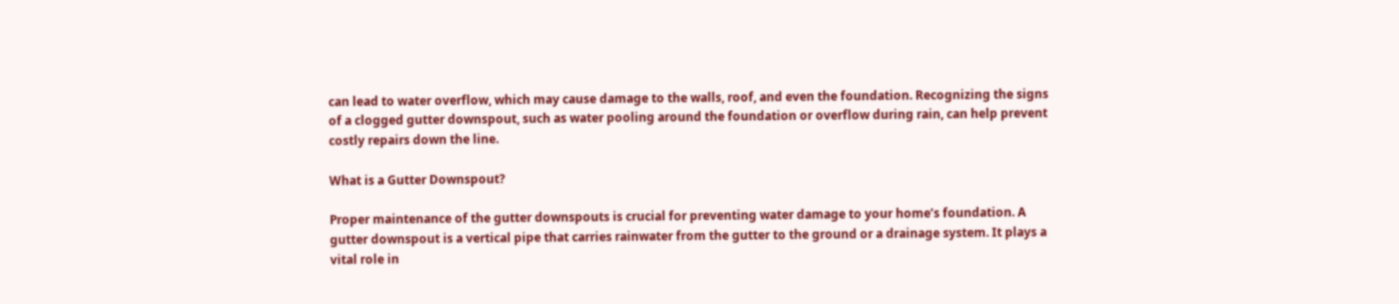can lead to water overflow, which may cause damage to the walls, roof, and even the foundation. Recognizing the signs of a clogged gutter downspout, such as water pooling around the foundation or overflow during rain, can help prevent costly repairs down the line.

What is a Gutter Downspout?

Proper maintenance of the gutter downspouts is crucial for preventing water damage to your home’s foundation. A gutter downspout is a vertical pipe that carries rainwater from the gutter to the ground or a drainage system. It plays a vital role in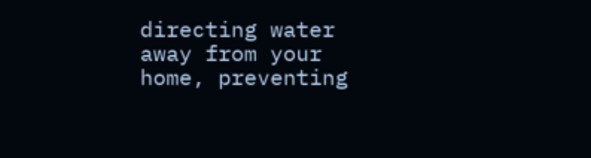directing water away from your home, preventing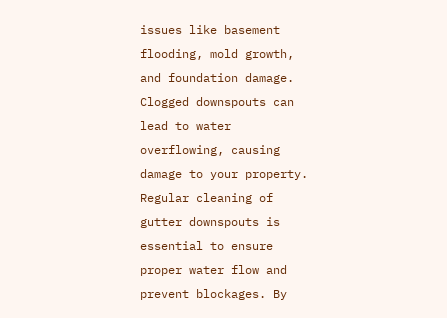issues like basement flooding, mold growth, and foundation damage. Clogged downspouts can lead to water overflowing, causing damage to your property. Regular cleaning of gutter downspouts is essential to ensure proper water flow and prevent blockages. By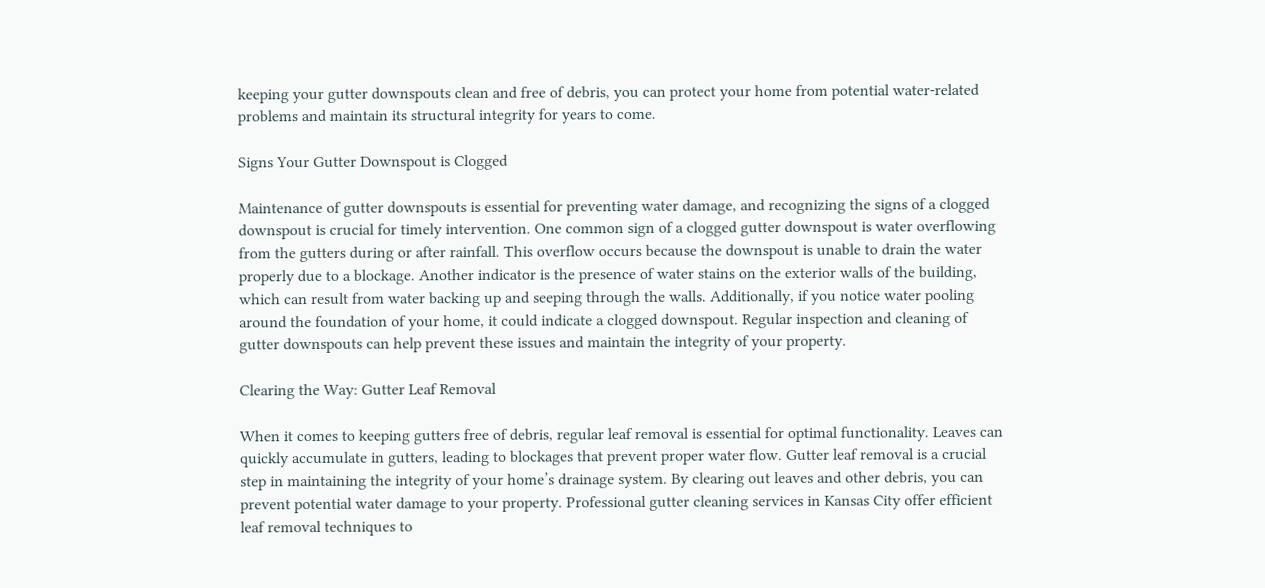keeping your gutter downspouts clean and free of debris, you can protect your home from potential water-related problems and maintain its structural integrity for years to come.

Signs Your Gutter Downspout is Clogged

Maintenance of gutter downspouts is essential for preventing water damage, and recognizing the signs of a clogged downspout is crucial for timely intervention. One common sign of a clogged gutter downspout is water overflowing from the gutters during or after rainfall. This overflow occurs because the downspout is unable to drain the water properly due to a blockage. Another indicator is the presence of water stains on the exterior walls of the building, which can result from water backing up and seeping through the walls. Additionally, if you notice water pooling around the foundation of your home, it could indicate a clogged downspout. Regular inspection and cleaning of gutter downspouts can help prevent these issues and maintain the integrity of your property.

Clearing the Way: Gutter Leaf Removal

When it comes to keeping gutters free of debris, regular leaf removal is essential for optimal functionality. Leaves can quickly accumulate in gutters, leading to blockages that prevent proper water flow. Gutter leaf removal is a crucial step in maintaining the integrity of your home’s drainage system. By clearing out leaves and other debris, you can prevent potential water damage to your property. Professional gutter cleaning services in Kansas City offer efficient leaf removal techniques to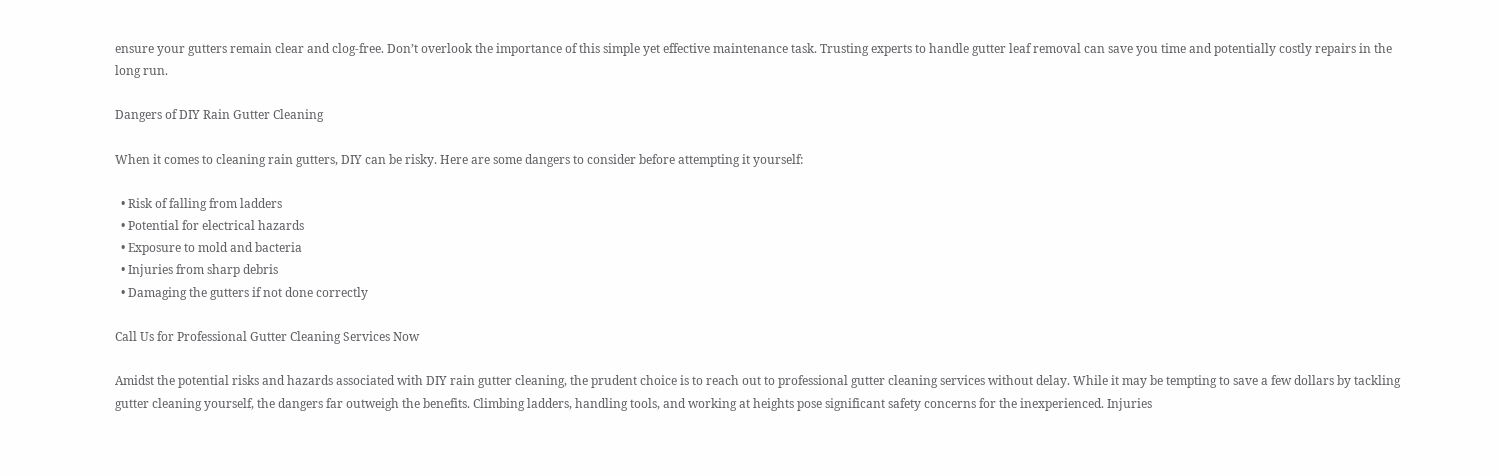ensure your gutters remain clear and clog-free. Don’t overlook the importance of this simple yet effective maintenance task. Trusting experts to handle gutter leaf removal can save you time and potentially costly repairs in the long run.

Dangers of DIY Rain Gutter Cleaning

When it comes to cleaning rain gutters, DIY can be risky. Here are some dangers to consider before attempting it yourself:

  • Risk of falling from ladders
  • Potential for electrical hazards
  • Exposure to mold and bacteria
  • Injuries from sharp debris
  • Damaging the gutters if not done correctly

Call Us for Professional Gutter Cleaning Services Now

Amidst the potential risks and hazards associated with DIY rain gutter cleaning, the prudent choice is to reach out to professional gutter cleaning services without delay. While it may be tempting to save a few dollars by tackling gutter cleaning yourself, the dangers far outweigh the benefits. Climbing ladders, handling tools, and working at heights pose significant safety concerns for the inexperienced. Injuries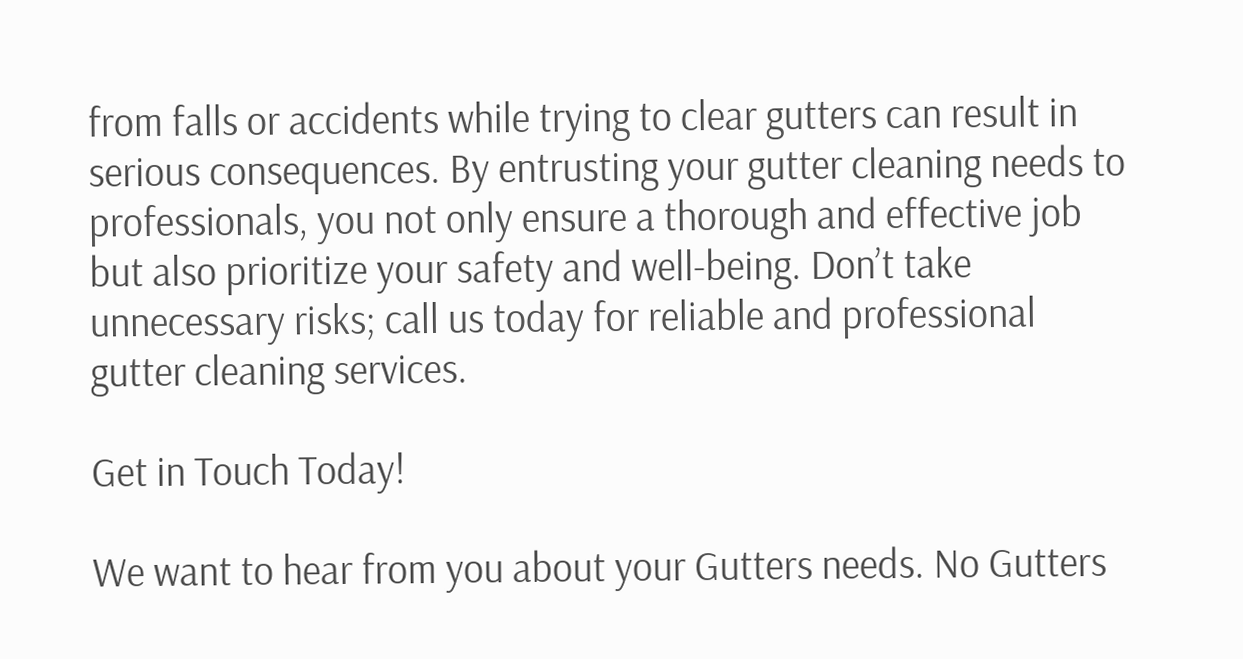from falls or accidents while trying to clear gutters can result in serious consequences. By entrusting your gutter cleaning needs to professionals, you not only ensure a thorough and effective job but also prioritize your safety and well-being. Don’t take unnecessary risks; call us today for reliable and professional gutter cleaning services.

Get in Touch Today!

We want to hear from you about your Gutters needs. No Gutters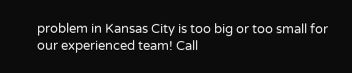problem in Kansas City is too big or too small for our experienced team! Call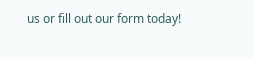us or fill out our form today!